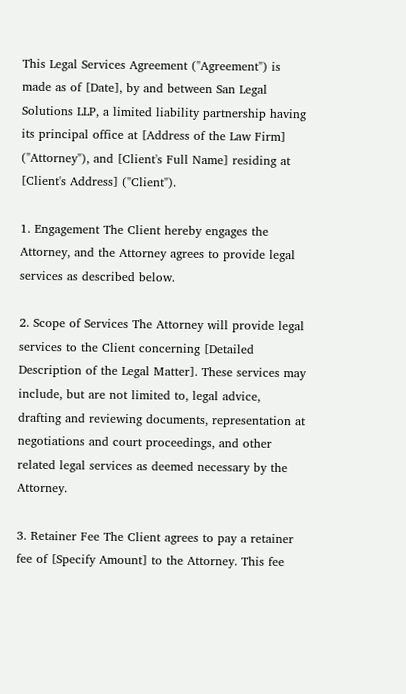This Legal Services Agreement ("Agreement") is made as of [Date], by and between San Legal Solutions LLP, a limited liability partnership having its principal office at [Address of the Law Firm] ("Attorney"), and [Client's Full Name] residing at [Client's Address] ("Client").

1. Engagement The Client hereby engages the Attorney, and the Attorney agrees to provide legal services as described below.

2. Scope of Services The Attorney will provide legal services to the Client concerning [Detailed Description of the Legal Matter]. These services may include, but are not limited to, legal advice, drafting and reviewing documents, representation at negotiations and court proceedings, and other related legal services as deemed necessary by the Attorney.

3. Retainer Fee The Client agrees to pay a retainer fee of [Specify Amount] to the Attorney. This fee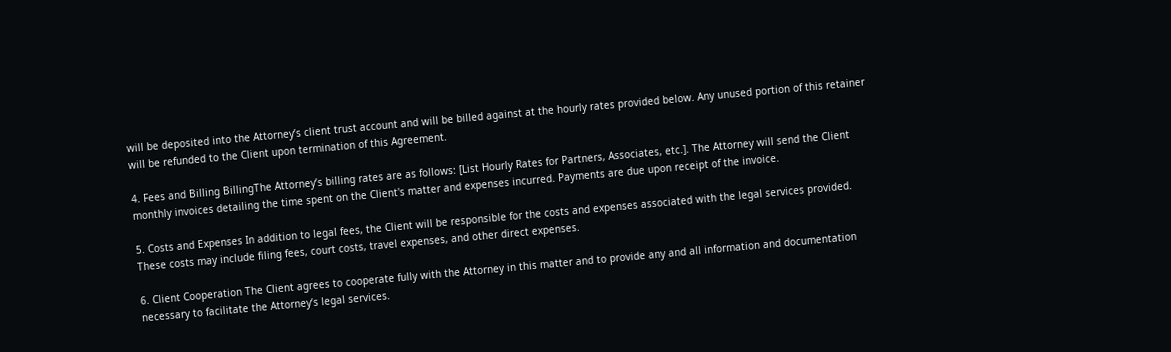will be deposited into the Attorney’s client trust account and will be billed against at the hourly rates provided below. Any unused portion of this retainer will be refunded to the Client upon termination of this Agreement.

4. Fees and Billing BillingThe Attorney’s billing rates are as follows: [List Hourly Rates for Partners, Associates, etc.]. The Attorney will send the Client monthly invoices detailing the time spent on the Client's matter and expenses incurred. Payments are due upon receipt of the invoice.

5. Costs and Expenses In addition to legal fees, the Client will be responsible for the costs and expenses associated with the legal services provided. These costs may include filing fees, court costs, travel expenses, and other direct expenses.

6. Client Cooperation The Client agrees to cooperate fully with the Attorney in this matter and to provide any and all information and documentation necessary to facilitate the Attorney’s legal services.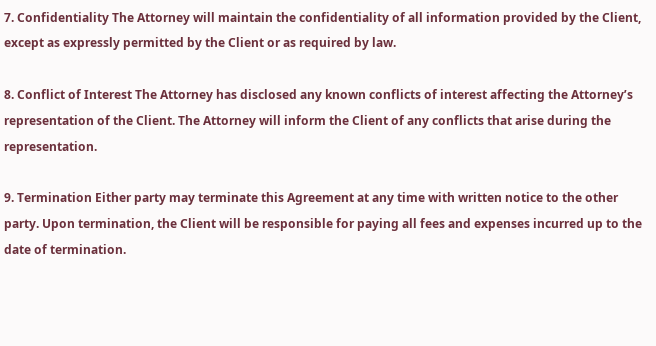7. Confidentiality The Attorney will maintain the confidentiality of all information provided by the Client, except as expressly permitted by the Client or as required by law.

8. Conflict of Interest The Attorney has disclosed any known conflicts of interest affecting the Attorney’s representation of the Client. The Attorney will inform the Client of any conflicts that arise during the representation.

9. Termination Either party may terminate this Agreement at any time with written notice to the other party. Upon termination, the Client will be responsible for paying all fees and expenses incurred up to the date of termination.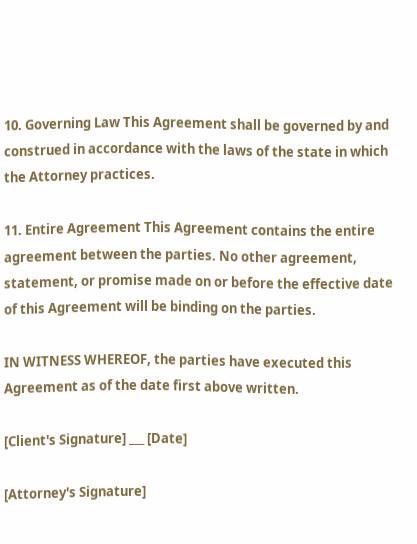10. Governing Law This Agreement shall be governed by and construed in accordance with the laws of the state in which the Attorney practices.

11. Entire Agreement This Agreement contains the entire agreement between the parties. No other agreement, statement, or promise made on or before the effective date of this Agreement will be binding on the parties.

IN WITNESS WHEREOF, the parties have executed this Agreement as of the date first above written.

[Client's Signature] ___ [Date]

[Attorney's Signature]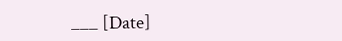___ [Date]